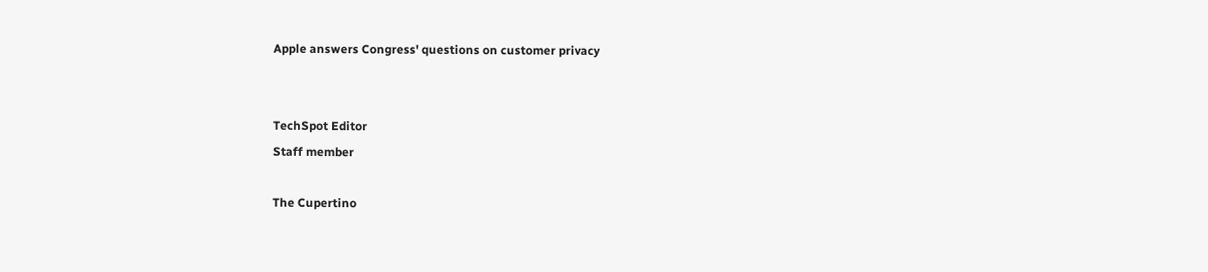Apple answers Congress' questions on customer privacy


TechSpot Editor
Staff member

The Cupertino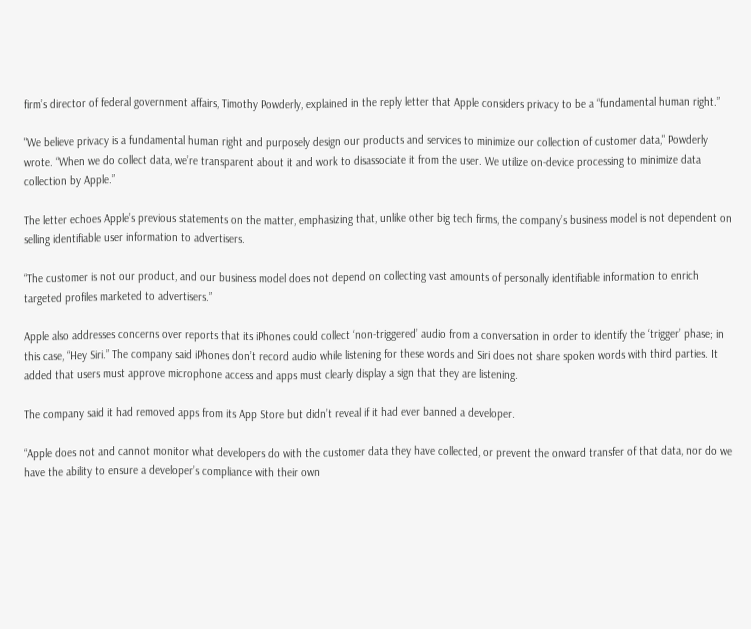firm’s director of federal government affairs, Timothy Powderly, explained in the reply letter that Apple considers privacy to be a “fundamental human right.”

"We believe privacy is a fundamental human right and purposely design our products and services to minimize our collection of customer data," Powderly wrote. “When we do collect data, we’re transparent about it and work to disassociate it from the user. We utilize on-device processing to minimize data collection by Apple.”

The letter echoes Apple’s previous statements on the matter, emphasizing that, unlike other big tech firms, the company’s business model is not dependent on selling identifiable user information to advertisers.

“The customer is not our product, and our business model does not depend on collecting vast amounts of personally identifiable information to enrich targeted profiles marketed to advertisers.”

Apple also addresses concerns over reports that its iPhones could collect ‘non-triggered’ audio from a conversation in order to identify the ‘trigger’ phase; in this case, “Hey Siri.” The company said iPhones don’t record audio while listening for these words and Siri does not share spoken words with third parties. It added that users must approve microphone access and apps must clearly display a sign that they are listening.

The company said it had removed apps from its App Store but didn’t reveal if it had ever banned a developer.

“Apple does not and cannot monitor what developers do with the customer data they have collected, or prevent the onward transfer of that data, nor do we have the ability to ensure a developer’s compliance with their own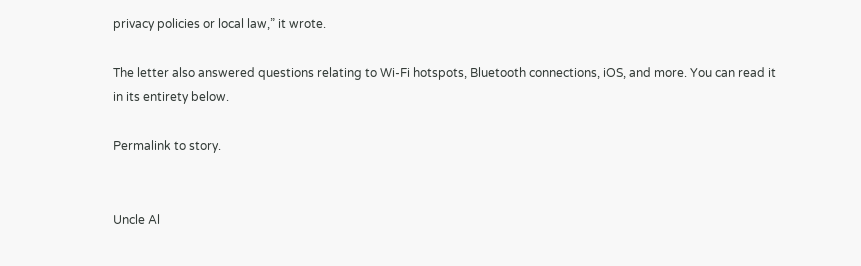privacy policies or local law,” it wrote.

The letter also answered questions relating to Wi-Fi hotspots, Bluetooth connections, iOS, and more. You can read it in its entirety below.

Permalink to story.


Uncle Al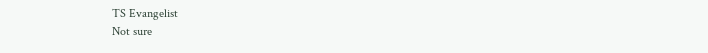TS Evangelist
Not sure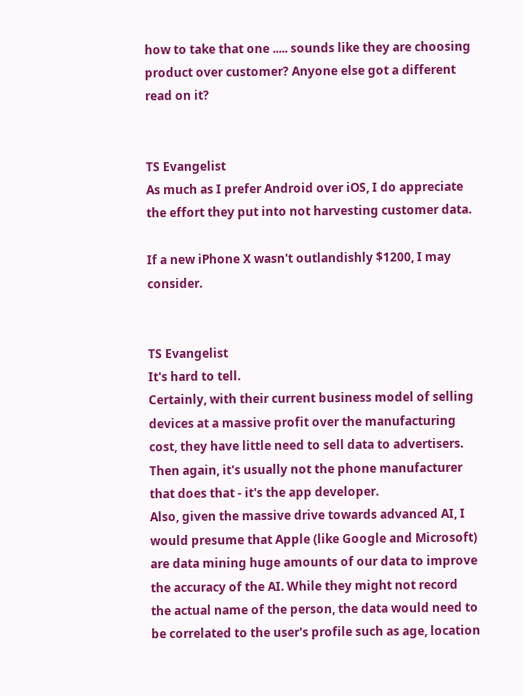how to take that one ..... sounds like they are choosing product over customer? Anyone else got a different read on it?


TS Evangelist
As much as I prefer Android over iOS, I do appreciate the effort they put into not harvesting customer data.

If a new iPhone X wasn't outlandishly $1200, I may consider.


TS Evangelist
It's hard to tell.
Certainly, with their current business model of selling devices at a massive profit over the manufacturing cost, they have little need to sell data to advertisers. Then again, it's usually not the phone manufacturer that does that - it's the app developer.
Also, given the massive drive towards advanced AI, I would presume that Apple (like Google and Microsoft) are data mining huge amounts of our data to improve the accuracy of the AI. While they might not record the actual name of the person, the data would need to be correlated to the user's profile such as age, location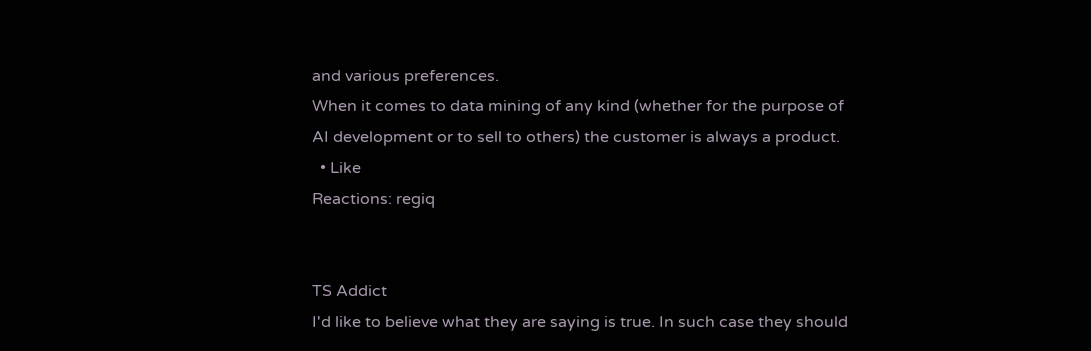and various preferences.
When it comes to data mining of any kind (whether for the purpose of AI development or to sell to others) the customer is always a product.
  • Like
Reactions: regiq


TS Addict
I'd like to believe what they are saying is true. In such case they should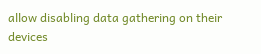allow disabling data gathering on their devices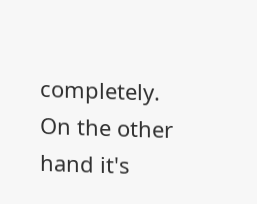completely. On the other hand it's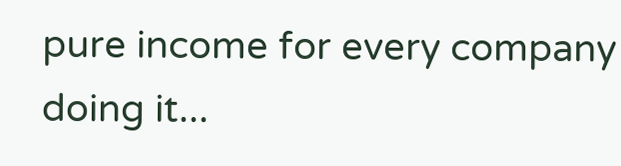pure income for every company doing it...